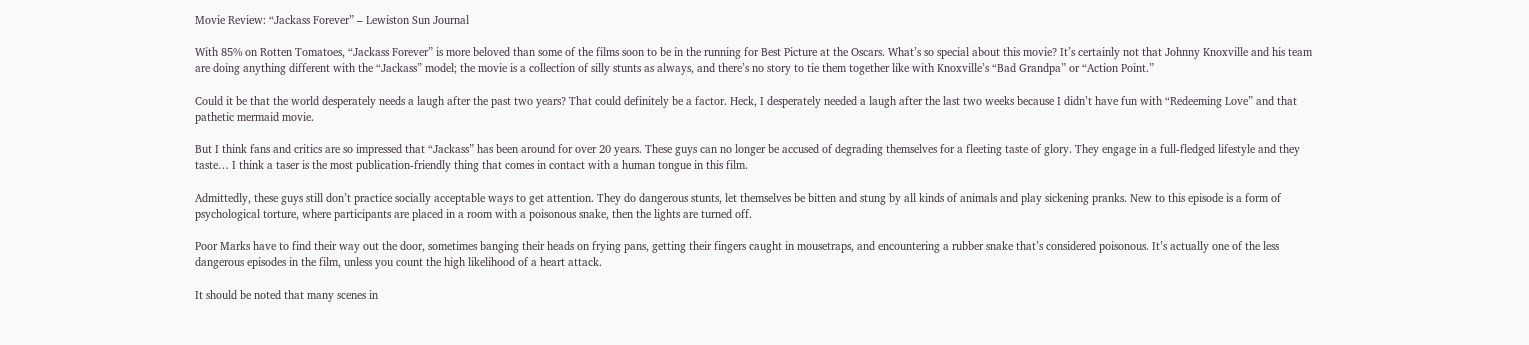Movie Review: “Jackass Forever” – Lewiston Sun Journal

With 85% on Rotten Tomatoes, “Jackass Forever” is more beloved than some of the films soon to be in the running for Best Picture at the Oscars. What’s so special about this movie? It’s certainly not that Johnny Knoxville and his team are doing anything different with the “Jackass” model; the movie is a collection of silly stunts as always, and there’s no story to tie them together like with Knoxville’s “Bad Grandpa” or “Action Point.”

Could it be that the world desperately needs a laugh after the past two years? That could definitely be a factor. Heck, I desperately needed a laugh after the last two weeks because I didn’t have fun with “Redeeming Love” and that pathetic mermaid movie.

But I think fans and critics are so impressed that “Jackass” has been around for over 20 years. These guys can no longer be accused of degrading themselves for a fleeting taste of glory. They engage in a full-fledged lifestyle and they taste… I think a taser is the most publication-friendly thing that comes in contact with a human tongue in this film.

Admittedly, these guys still don’t practice socially acceptable ways to get attention. They do dangerous stunts, let themselves be bitten and stung by all kinds of animals and play sickening pranks. New to this episode is a form of psychological torture, where participants are placed in a room with a poisonous snake, then the lights are turned off.

Poor Marks have to find their way out the door, sometimes banging their heads on frying pans, getting their fingers caught in mousetraps, and encountering a rubber snake that’s considered poisonous. It’s actually one of the less dangerous episodes in the film, unless you count the high likelihood of a heart attack.

It should be noted that many scenes in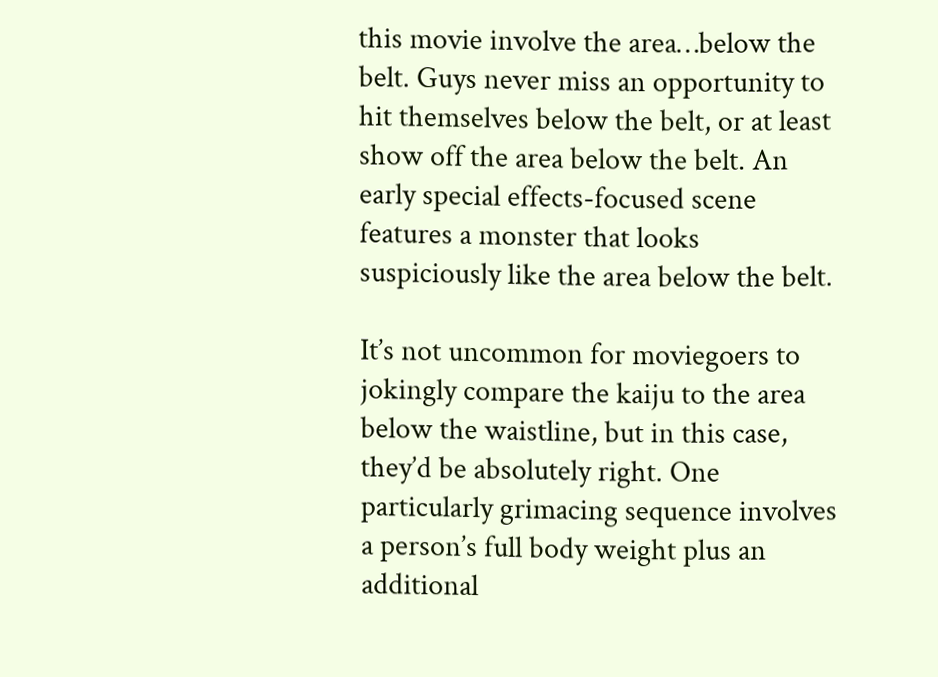this movie involve the area…below the belt. Guys never miss an opportunity to hit themselves below the belt, or at least show off the area below the belt. An early special effects-focused scene features a monster that looks suspiciously like the area below the belt.

It’s not uncommon for moviegoers to jokingly compare the kaiju to the area below the waistline, but in this case, they’d be absolutely right. One particularly grimacing sequence involves a person’s full body weight plus an additional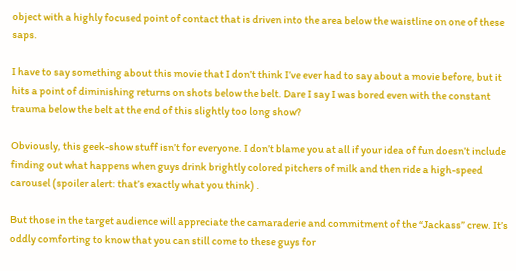object with a highly focused point of contact that is driven into the area below the waistline on one of these saps.

I have to say something about this movie that I don’t think I’ve ever had to say about a movie before, but it hits a point of diminishing returns on shots below the belt. Dare I say I was bored even with the constant trauma below the belt at the end of this slightly too long show?

Obviously, this geek-show stuff isn’t for everyone. I don’t blame you at all if your idea of fun doesn’t include finding out what happens when guys drink brightly colored pitchers of milk and then ride a high-speed carousel (spoiler alert: that’s exactly what you think) .

But those in the target audience will appreciate the camaraderie and commitment of the “Jackass” crew. It’s oddly comforting to know that you can still come to these guys for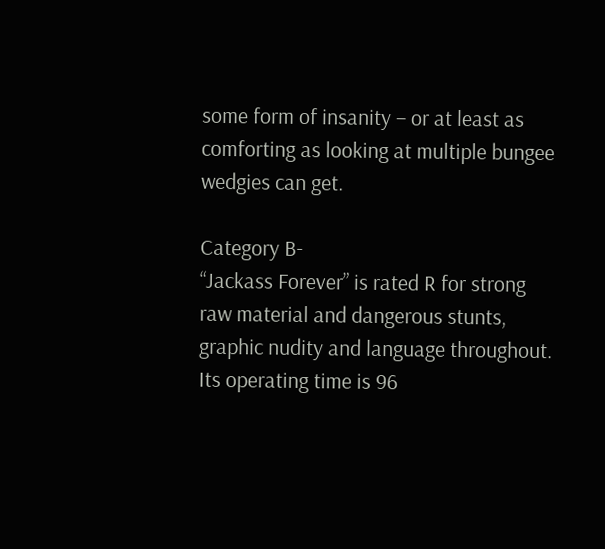some form of insanity – or at least as comforting as looking at multiple bungee wedgies can get.

Category B-
“Jackass Forever” is rated R for strong raw material and dangerous stunts, graphic nudity and language throughout. Its operating time is 96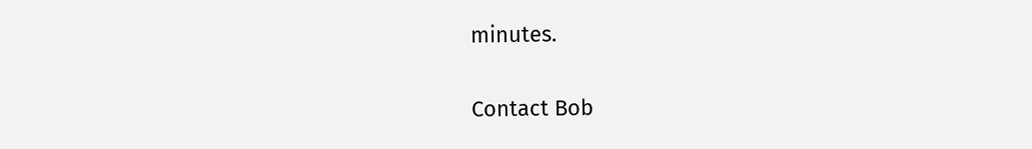minutes.

Contact Bob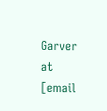Garver at [email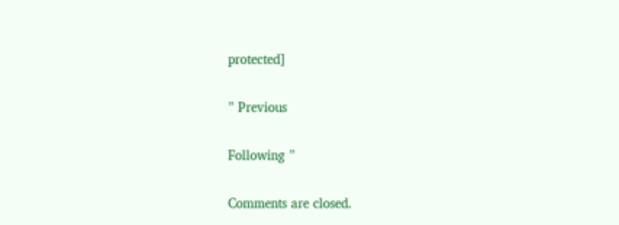protected]

” Previous

Following ”

Comments are closed.